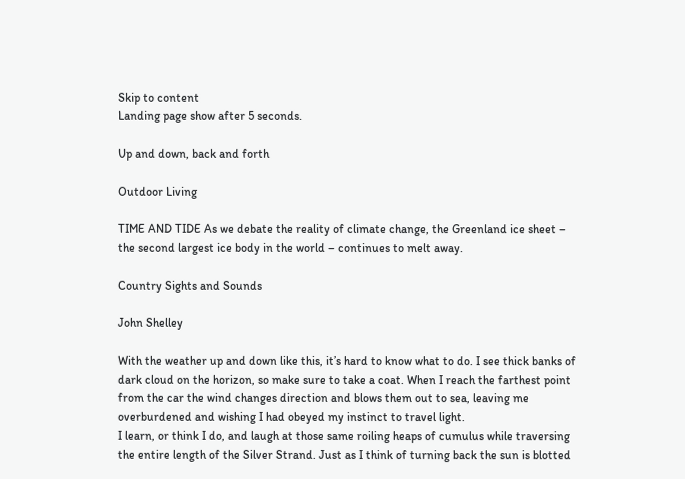Skip to content
Landing page show after 5 seconds.

Up and down, back and forth

Outdoor Living

TIME AND TIDE As we debate the reality of climate change, the Greenland ice sheet – the second largest ice body in the world – continues to melt away.

Country Sights and Sounds

John Shelley

With the weather up and down like this, it’s hard to know what to do. I see thick banks of dark cloud on the horizon, so make sure to take a coat. When I reach the farthest point from the car the wind changes direction and blows them out to sea, leaving me overburdened and wishing I had obeyed my instinct to travel light.
I learn, or think I do, and laugh at those same roiling heaps of cumulus while traversing the entire length of the Silver Strand. Just as I think of turning back the sun is blotted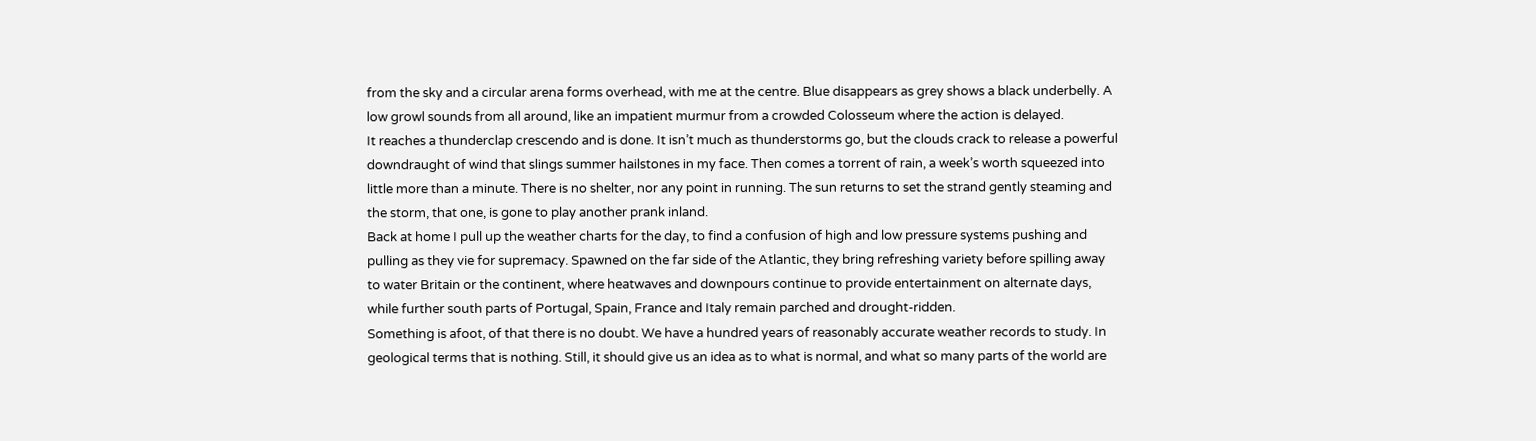from the sky and a circular arena forms overhead, with me at the centre. Blue disappears as grey shows a black underbelly. A low growl sounds from all around, like an impatient murmur from a crowded Colosseum where the action is delayed.
It reaches a thunderclap crescendo and is done. It isn’t much as thunderstorms go, but the clouds crack to release a powerful downdraught of wind that slings summer hailstones in my face. Then comes a torrent of rain, a week’s worth squeezed into little more than a minute. There is no shelter, nor any point in running. The sun returns to set the strand gently steaming and the storm, that one, is gone to play another prank inland.
Back at home I pull up the weather charts for the day, to find a confusion of high and low pressure systems pushing and pulling as they vie for supremacy. Spawned on the far side of the Atlantic, they bring refreshing variety before spilling away to water Britain or the continent, where heatwaves and downpours continue to provide entertainment on alternate days, while further south parts of Portugal, Spain, France and Italy remain parched and drought-ridden.
Something is afoot, of that there is no doubt. We have a hundred years of reasonably accurate weather records to study. In geological terms that is nothing. Still, it should give us an idea as to what is normal, and what so many parts of the world are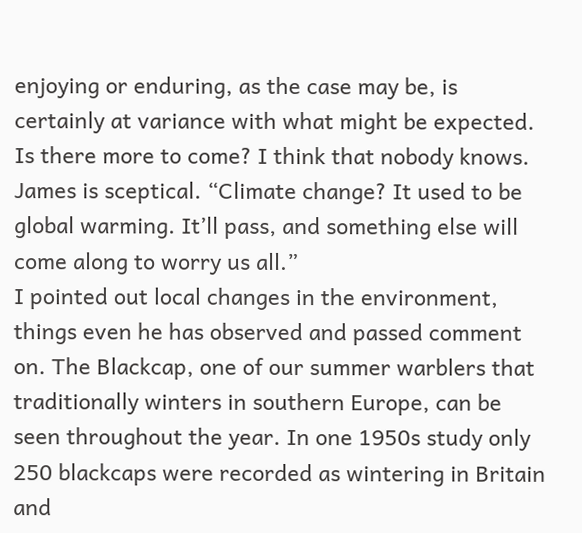enjoying or enduring, as the case may be, is certainly at variance with what might be expected.
Is there more to come? I think that nobody knows.
James is sceptical. “Climate change? It used to be global warming. It’ll pass, and something else will come along to worry us all.”
I pointed out local changes in the environment, things even he has observed and passed comment on. The Blackcap, one of our summer warblers that traditionally winters in southern Europe, can be seen throughout the year. In one 1950s study only 250 blackcaps were recorded as wintering in Britain and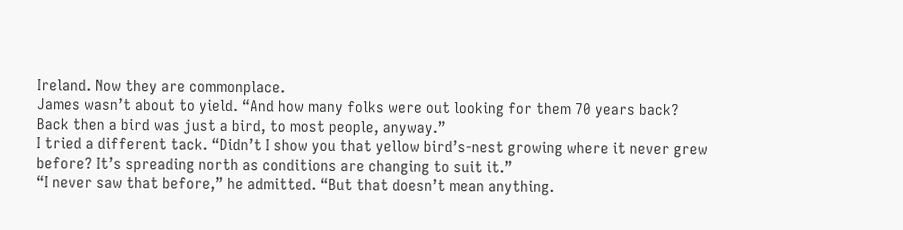Ireland. Now they are commonplace.
James wasn’t about to yield. “And how many folks were out looking for them 70 years back? Back then a bird was just a bird, to most people, anyway.”
I tried a different tack. “Didn’t I show you that yellow bird’s-nest growing where it never grew before? It’s spreading north as conditions are changing to suit it.”
“I never saw that before,” he admitted. “But that doesn’t mean anything.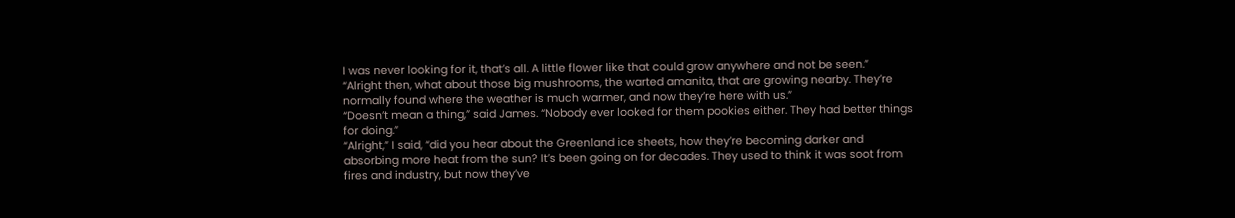I was never looking for it, that’s all. A little flower like that could grow anywhere and not be seen.”
“Alright then, what about those big mushrooms, the warted amanita, that are growing nearby. They’re normally found where the weather is much warmer, and now they’re here with us.”
“Doesn’t mean a thing,” said James. “Nobody ever looked for them pookies either. They had better things for doing.”
“Alright,” I said, “did you hear about the Greenland ice sheets, how they’re becoming darker and absorbing more heat from the sun? It’s been going on for decades. They used to think it was soot from fires and industry, but now they’ve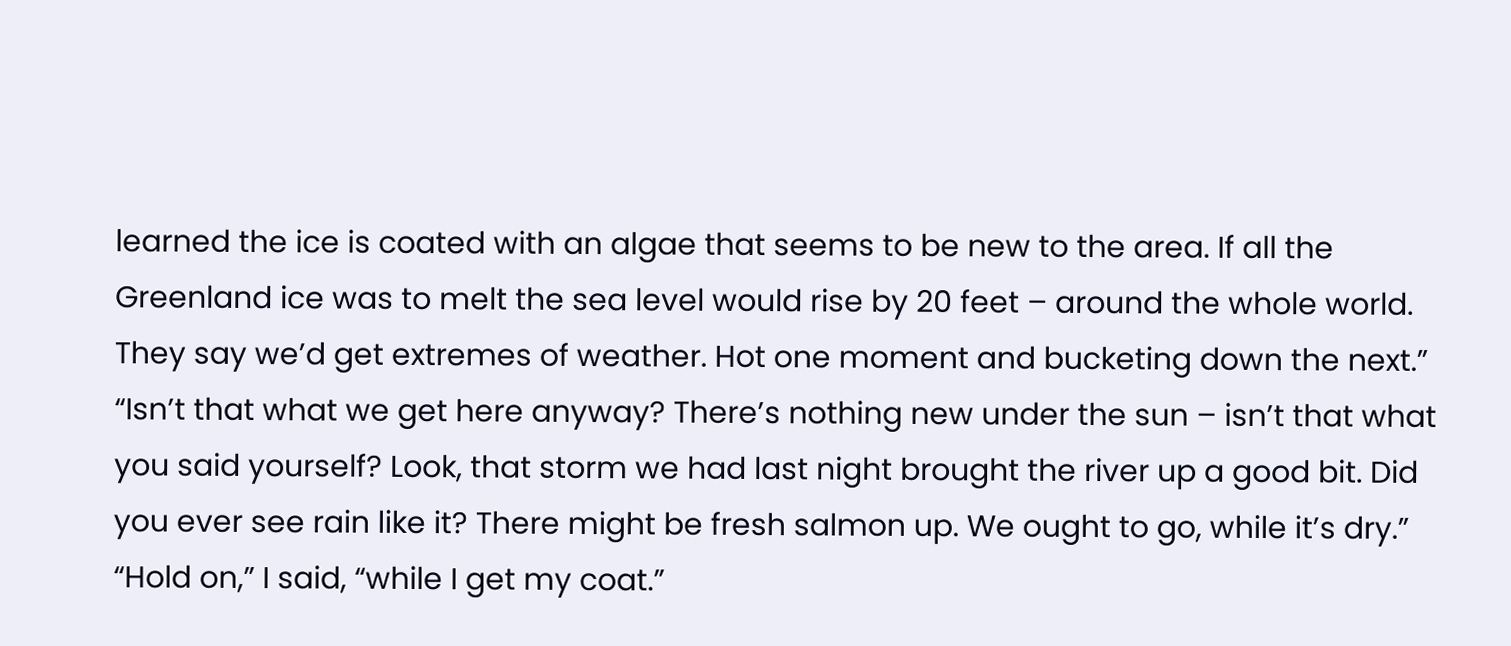learned the ice is coated with an algae that seems to be new to the area. If all the Greenland ice was to melt the sea level would rise by 20 feet – around the whole world. They say we’d get extremes of weather. Hot one moment and bucketing down the next.”
“Isn’t that what we get here anyway? There’s nothing new under the sun – isn’t that what you said yourself? Look, that storm we had last night brought the river up a good bit. Did you ever see rain like it? There might be fresh salmon up. We ought to go, while it’s dry.”
“Hold on,” I said, “while I get my coat.”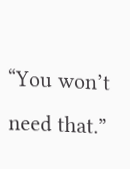“You won’t need that.”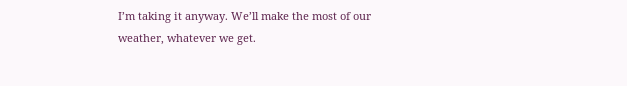I’m taking it anyway. We’ll make the most of our weather, whatever we get.